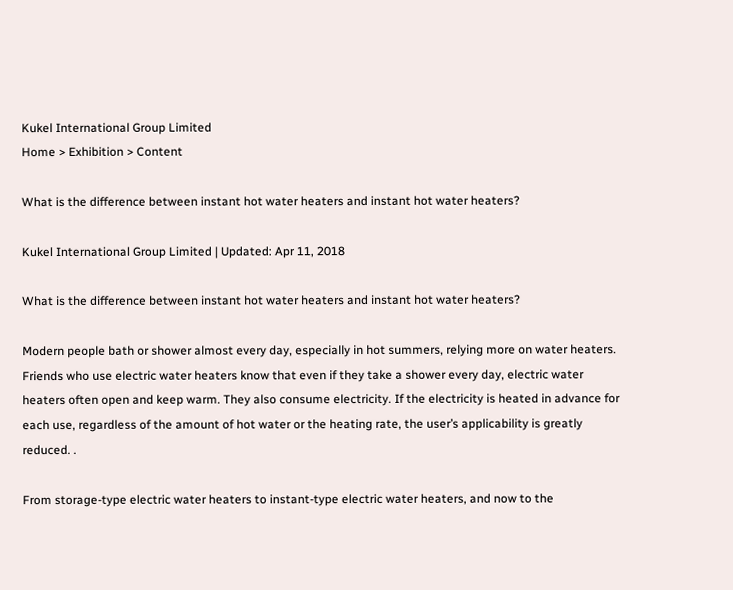Kukel International Group Limited
Home > Exhibition > Content

What is the difference between instant hot water heaters and instant hot water heaters?

Kukel International Group Limited | Updated: Apr 11, 2018

What is the difference between instant hot water heaters and instant hot water heaters?

Modern people bath or shower almost every day, especially in hot summers, relying more on water heaters. Friends who use electric water heaters know that even if they take a shower every day, electric water heaters often open and keep warm. They also consume electricity. If the electricity is heated in advance for each use, regardless of the amount of hot water or the heating rate, the user’s applicability is greatly reduced. .

From storage-type electric water heaters to instant-type electric water heaters, and now to the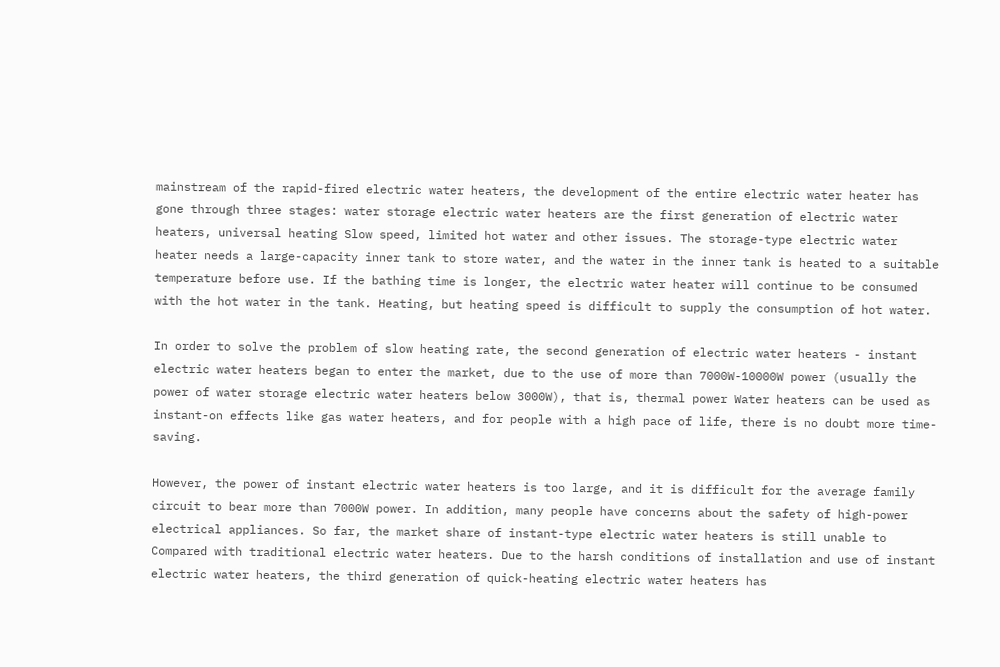mainstream of the rapid-fired electric water heaters, the development of the entire electric water heater has gone through three stages: water storage electric water heaters are the first generation of electric water heaters, universal heating Slow speed, limited hot water and other issues. The storage-type electric water heater needs a large-capacity inner tank to store water, and the water in the inner tank is heated to a suitable temperature before use. If the bathing time is longer, the electric water heater will continue to be consumed with the hot water in the tank. Heating, but heating speed is difficult to supply the consumption of hot water.

In order to solve the problem of slow heating rate, the second generation of electric water heaters - instant electric water heaters began to enter the market, due to the use of more than 7000W-10000W power (usually the power of water storage electric water heaters below 3000W), that is, thermal power Water heaters can be used as instant-on effects like gas water heaters, and for people with a high pace of life, there is no doubt more time-saving.

However, the power of instant electric water heaters is too large, and it is difficult for the average family circuit to bear more than 7000W power. In addition, many people have concerns about the safety of high-power electrical appliances. So far, the market share of instant-type electric water heaters is still unable to Compared with traditional electric water heaters. Due to the harsh conditions of installation and use of instant electric water heaters, the third generation of quick-heating electric water heaters has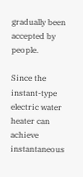gradually been accepted by people.

Since the instant-type electric water heater can achieve instantaneous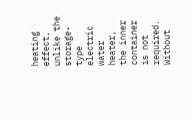heating effect, unlike the storage-type electric water heater, the inner container is not required. Without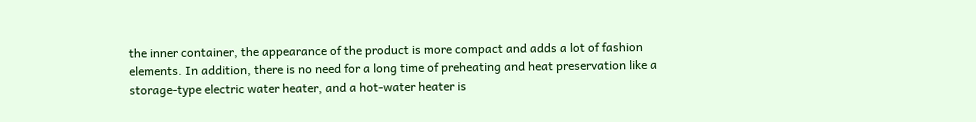the inner container, the appearance of the product is more compact and adds a lot of fashion elements. In addition, there is no need for a long time of preheating and heat preservation like a storage-type electric water heater, and a hot-water heater is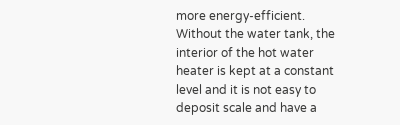more energy-efficient. Without the water tank, the interior of the hot water heater is kept at a constant level and it is not easy to deposit scale and have a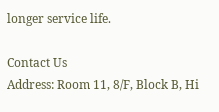longer service life.

Contact Us
Address: Room 11, 8/F, Block B, Hi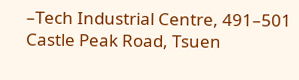–Tech Industrial Centre, 491–501 Castle Peak Road, Tsuen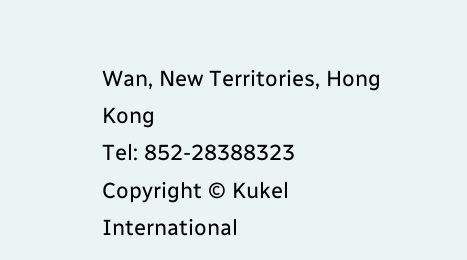Wan, New Territories, Hong Kong
Tel: 852-28388323
Copyright © Kukel International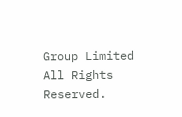Group Limited All Rights Reserved.